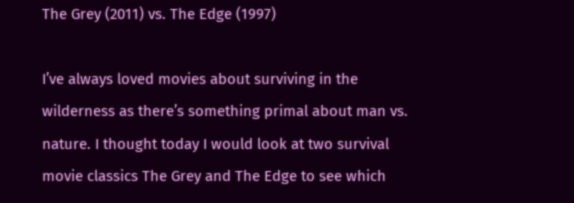The Grey (2011) vs. The Edge (1997)

I’ve always loved movies about surviving in the wilderness as there’s something primal about man vs. nature. I thought today I would look at two survival movie classics The Grey and The Edge to see which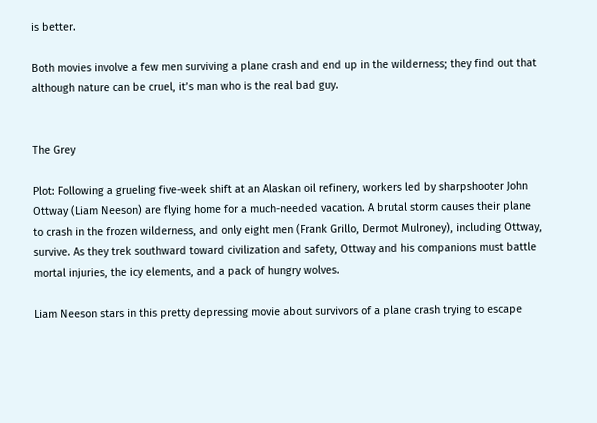is better.

Both movies involve a few men surviving a plane crash and end up in the wilderness; they find out that although nature can be cruel, it’s man who is the real bad guy.


The Grey

Plot: Following a grueling five-week shift at an Alaskan oil refinery, workers led by sharpshooter John Ottway (Liam Neeson) are flying home for a much-needed vacation. A brutal storm causes their plane to crash in the frozen wilderness, and only eight men (Frank Grillo, Dermot Mulroney), including Ottway, survive. As they trek southward toward civilization and safety, Ottway and his companions must battle mortal injuries, the icy elements, and a pack of hungry wolves.

Liam Neeson stars in this pretty depressing movie about survivors of a plane crash trying to escape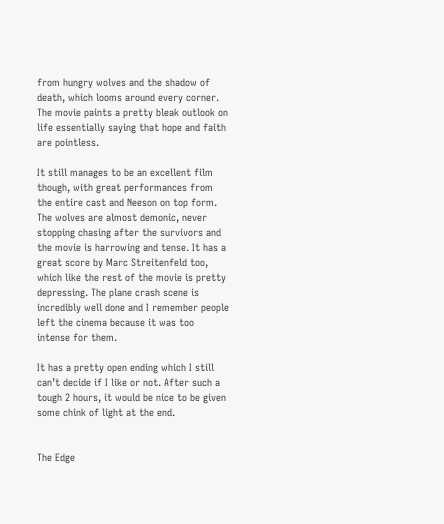from hungry wolves and the shadow of death, which looms around every corner. The movie paints a pretty bleak outlook on life essentially saying that hope and faith are pointless.

It still manages to be an excellent film though, with great performances from the entire cast and Neeson on top form. The wolves are almost demonic, never stopping chasing after the survivors and the movie is harrowing and tense. It has a great score by Marc Streitenfeld too, which like the rest of the movie is pretty depressing. The plane crash scene is incredibly well done and I remember people left the cinema because it was too intense for them.

It has a pretty open ending which I still can’t decide if I like or not. After such a tough 2 hours, it would be nice to be given some chink of light at the end.


The Edge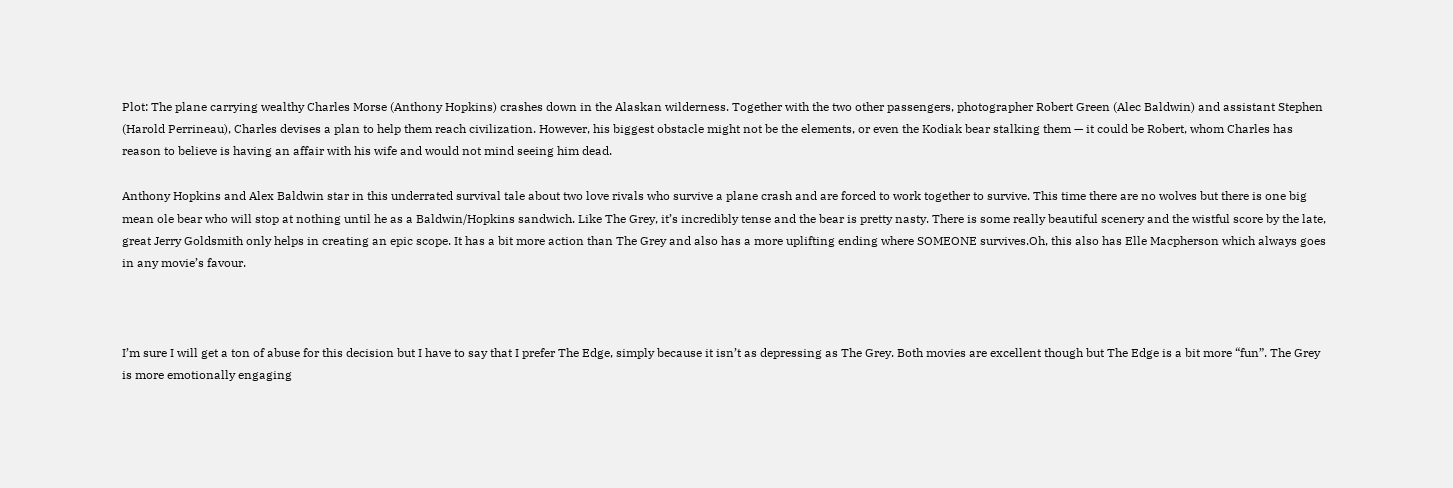Plot: The plane carrying wealthy Charles Morse (Anthony Hopkins) crashes down in the Alaskan wilderness. Together with the two other passengers, photographer Robert Green (Alec Baldwin) and assistant Stephen (Harold Perrineau), Charles devises a plan to help them reach civilization. However, his biggest obstacle might not be the elements, or even the Kodiak bear stalking them — it could be Robert, whom Charles has reason to believe is having an affair with his wife and would not mind seeing him dead.

Anthony Hopkins and Alex Baldwin star in this underrated survival tale about two love rivals who survive a plane crash and are forced to work together to survive. This time there are no wolves but there is one big mean ole bear who will stop at nothing until he as a Baldwin/Hopkins sandwich. Like The Grey, it’s incredibly tense and the bear is pretty nasty. There is some really beautiful scenery and the wistful score by the late, great Jerry Goldsmith only helps in creating an epic scope. It has a bit more action than The Grey and also has a more uplifting ending where SOMEONE survives.Oh, this also has Elle Macpherson which always goes in any movie’s favour.



I’m sure I will get a ton of abuse for this decision but I have to say that I prefer The Edge, simply because it isn’t as depressing as The Grey. Both movies are excellent though but The Edge is a bit more “fun”. The Grey is more emotionally engaging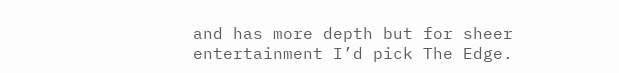and has more depth but for sheer entertainment I’d pick The Edge.